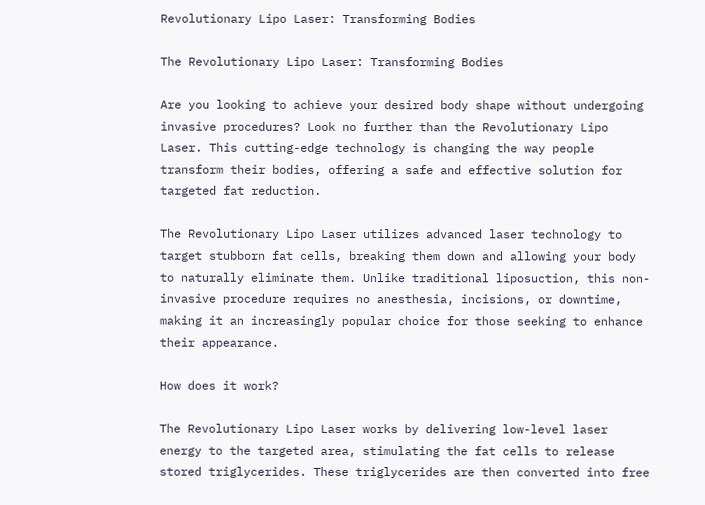Revolutionary Lipo Laser: Transforming Bodies

The Revolutionary Lipo Laser: Transforming Bodies

Are you looking to achieve your desired body shape without undergoing invasive procedures? Look no further than the Revolutionary Lipo Laser. This cutting-edge technology is changing the way people transform their bodies, offering a safe and effective solution for targeted fat reduction.

The Revolutionary Lipo Laser utilizes advanced laser technology to target stubborn fat cells, breaking them down and allowing your body to naturally eliminate them. Unlike traditional liposuction, this non-invasive procedure requires no anesthesia, incisions, or downtime, making it an increasingly popular choice for those seeking to enhance their appearance.

How does it work?

The Revolutionary Lipo Laser works by delivering low-level laser energy to the targeted area, stimulating the fat cells to release stored triglycerides. These triglycerides are then converted into free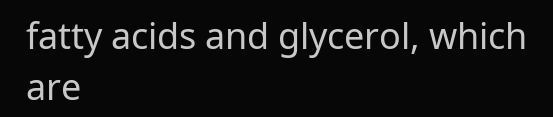fatty acids and glycerol, which are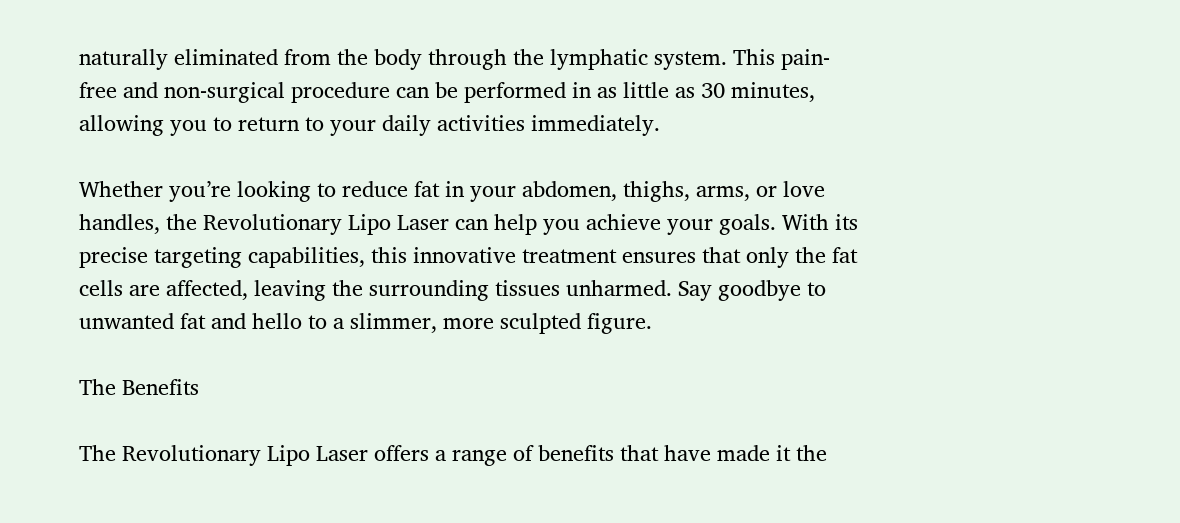naturally eliminated from the body through the lymphatic system. This pain-free and non-surgical procedure can be performed in as little as 30 minutes, allowing you to return to your daily activities immediately.

Whether you’re looking to reduce fat in your abdomen, thighs, arms, or love handles, the Revolutionary Lipo Laser can help you achieve your goals. With its precise targeting capabilities, this innovative treatment ensures that only the fat cells are affected, leaving the surrounding tissues unharmed. Say goodbye to unwanted fat and hello to a slimmer, more sculpted figure.

The Benefits

The Revolutionary Lipo Laser offers a range of benefits that have made it the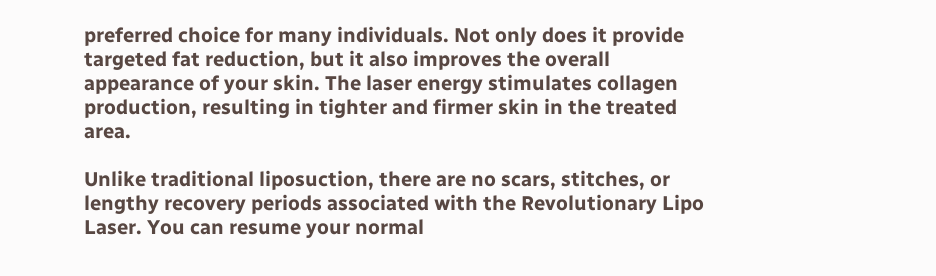preferred choice for many individuals. Not only does it provide targeted fat reduction, but it also improves the overall appearance of your skin. The laser energy stimulates collagen production, resulting in tighter and firmer skin in the treated area.

Unlike traditional liposuction, there are no scars, stitches, or lengthy recovery periods associated with the Revolutionary Lipo Laser. You can resume your normal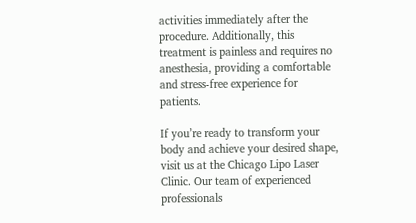activities immediately after the procedure. Additionally, this treatment is painless and requires no anesthesia, providing a comfortable and stress-free experience for patients.

If you’re ready to transform your body and achieve your desired shape, visit us at the Chicago Lipo Laser Clinic. Our team of experienced professionals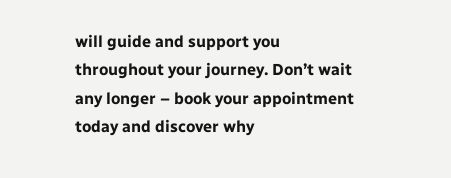will guide and support you throughout your journey. Don’t wait any longer – book your appointment today and discover why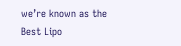we’re known as the Best Lipo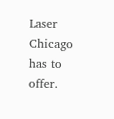Laser Chicago has to offer.